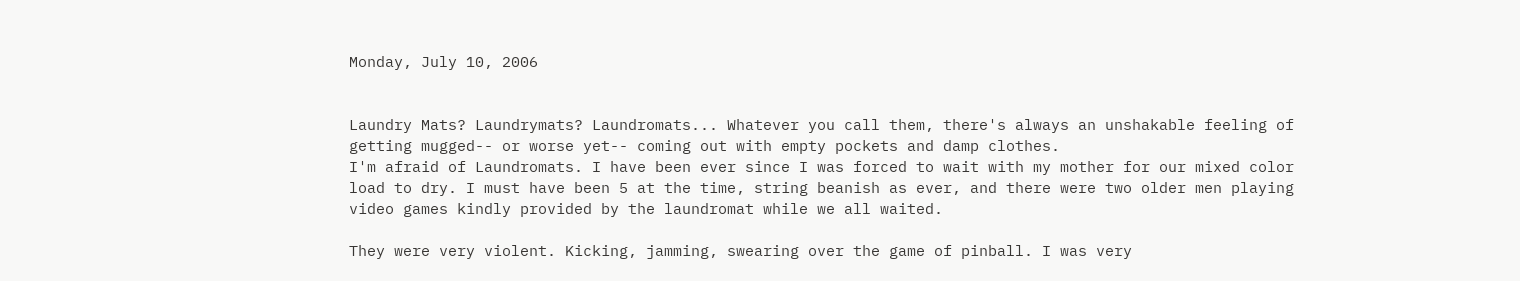Monday, July 10, 2006


Laundry Mats? Laundrymats? Laundromats... Whatever you call them, there's always an unshakable feeling of getting mugged-- or worse yet-- coming out with empty pockets and damp clothes.
I'm afraid of Laundromats. I have been ever since I was forced to wait with my mother for our mixed color load to dry. I must have been 5 at the time, string beanish as ever, and there were two older men playing video games kindly provided by the laundromat while we all waited.

They were very violent. Kicking, jamming, swearing over the game of pinball. I was very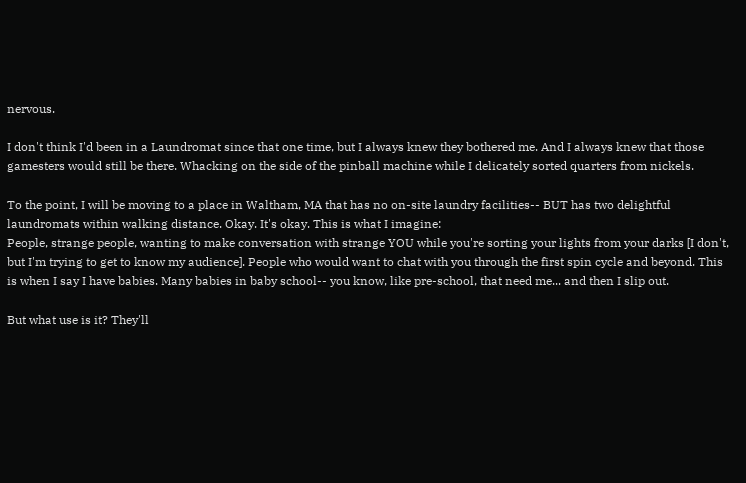nervous.

I don't think I'd been in a Laundromat since that one time, but I always knew they bothered me. And I always knew that those gamesters would still be there. Whacking on the side of the pinball machine while I delicately sorted quarters from nickels.

To the point, I will be moving to a place in Waltham, MA that has no on-site laundry facilities-- BUT has two delightful laundromats within walking distance. Okay. It's okay. This is what I imagine:
People, strange people, wanting to make conversation with strange YOU while you're sorting your lights from your darks [I don't, but I'm trying to get to know my audience]. People who would want to chat with you through the first spin cycle and beyond. This is when I say I have babies. Many babies in baby school-- you know, like pre-school, that need me... and then I slip out.

But what use is it? They'll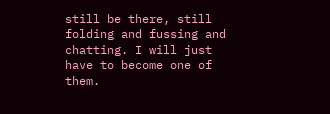still be there, still folding and fussing and chatting. I will just have to become one of them.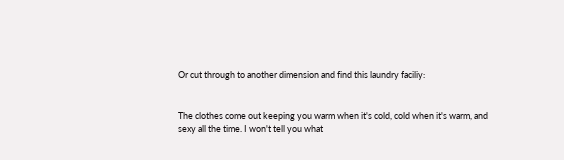Or cut through to another dimension and find this laundry faciliy:


The clothes come out keeping you warm when it's cold, cold when it's warm, and sexy all the time. I won't tell you what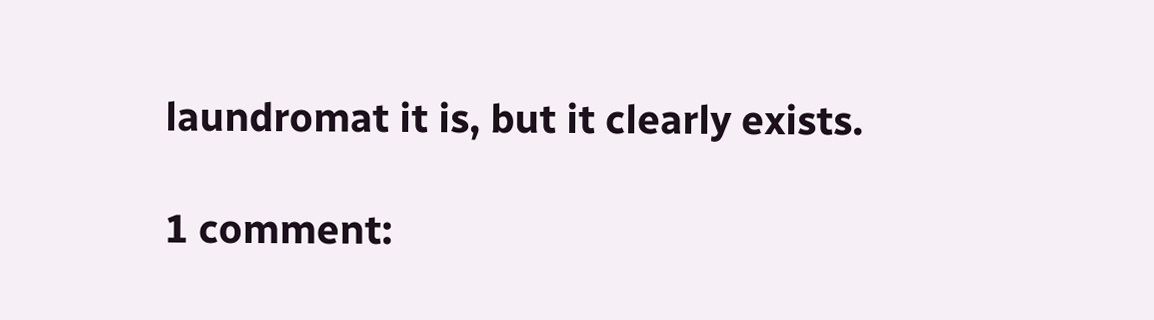laundromat it is, but it clearly exists.

1 comment: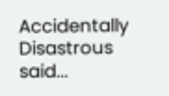Accidentally Disastrous said...